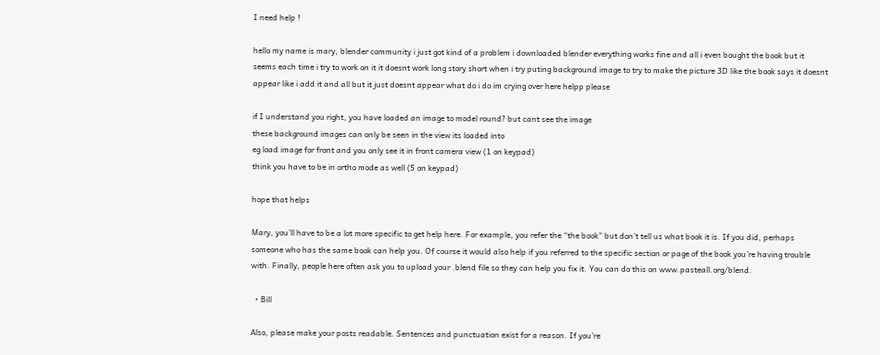I need help !

hello my name is mary, blender community i just got kind of a problem i downloaded blender everything works fine and all i even bought the book but it seems each time i try to work on it it doesnt work long story short when i try puting background image to try to make the picture 3D like the book says it doesnt appear like i add it and all but it just doesnt appear what do i do im crying over here helpp please

if I understand you right, you have loaded an image to model round? but cant see the image
these background images can only be seen in the view its loaded into
eg load image for front and you only see it in front camera view (1 on keypad)
think you have to be in ortho mode as well (5 on keypad)

hope that helps

Mary, you’ll have to be a lot more specific to get help here. For example, you refer the “the book” but don’t tell us what book it is. If you did, perhaps someone who has the same book can help you. Of course it would also help if you referred to the specific section or page of the book you’re having trouble with. Finally, people here often ask you to upload your .blend file so they can help you fix it. You can do this on www.pasteall.org/blend.

  • Bill

Also, please make your posts readable. Sentences and punctuation exist for a reason. If you’re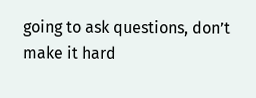going to ask questions, don’t make it hard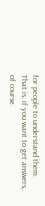for people to understand them. That is, if you want to get answers, of course.